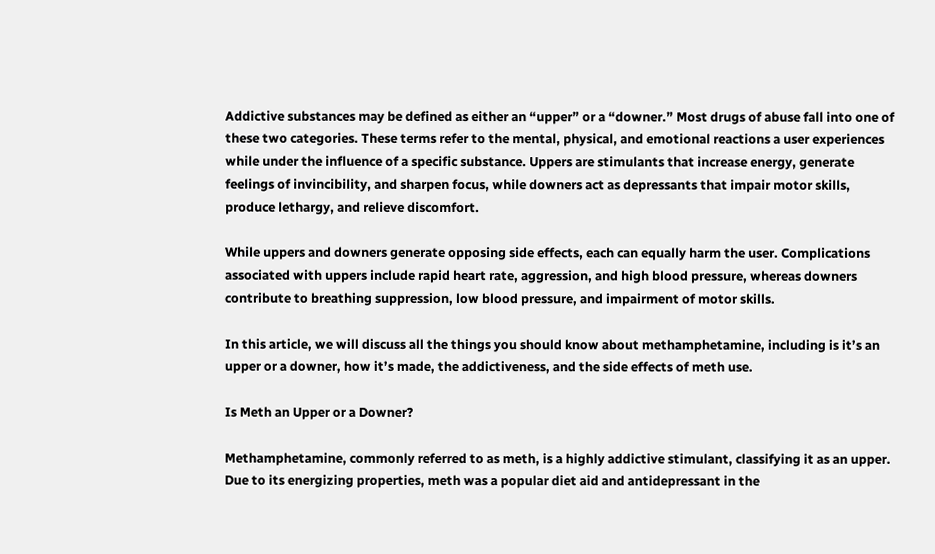Addictive substances may be defined as either an “upper” or a “downer.” Most drugs of abuse fall into one of these two categories. These terms refer to the mental, physical, and emotional reactions a user experiences while under the influence of a specific substance. Uppers are stimulants that increase energy, generate feelings of invincibility, and sharpen focus, while downers act as depressants that impair motor skills, produce lethargy, and relieve discomfort.

While uppers and downers generate opposing side effects, each can equally harm the user. Complications associated with uppers include rapid heart rate, aggression, and high blood pressure, whereas downers contribute to breathing suppression, low blood pressure, and impairment of motor skills.

In this article, we will discuss all the things you should know about methamphetamine, including is it’s an upper or a downer, how it’s made, the addictiveness, and the side effects of meth use.

Is Meth an Upper or a Downer?

Methamphetamine, commonly referred to as meth, is a highly addictive stimulant, classifying it as an upper. Due to its energizing properties, meth was a popular diet aid and antidepressant in the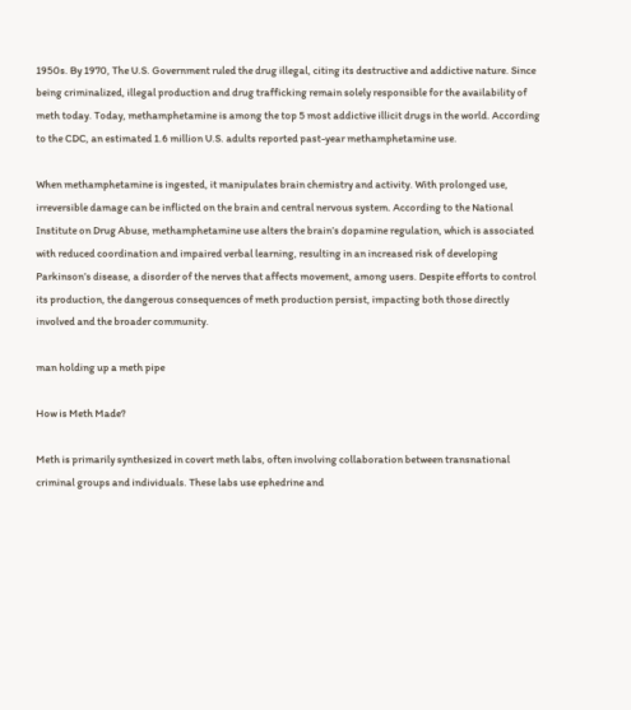1950s. By 1970, The U.S. Government ruled the drug illegal, citing its destructive and addictive nature. Since being criminalized, illegal production and drug trafficking remain solely responsible for the availability of meth today. Today, methamphetamine is among the top 5 most addictive illicit drugs in the world. According to the CDC, an estimated 1.6 million U.S. adults reported past-year methamphetamine use.

When methamphetamine is ingested, it manipulates brain chemistry and activity. With prolonged use, irreversible damage can be inflicted on the brain and central nervous system. According to the National Institute on Drug Abuse, methamphetamine use alters the brain’s dopamine regulation, which is associated with reduced coordination and impaired verbal learning, resulting in an increased risk of developing Parkinson’s disease, a disorder of the nerves that affects movement, among users. Despite efforts to control its production, the dangerous consequences of meth production persist, impacting both those directly involved and the broader community.

man holding up a meth pipe

How is Meth Made?

Meth is primarily synthesized in covert meth labs, often involving collaboration between transnational criminal groups and individuals. These labs use ephedrine and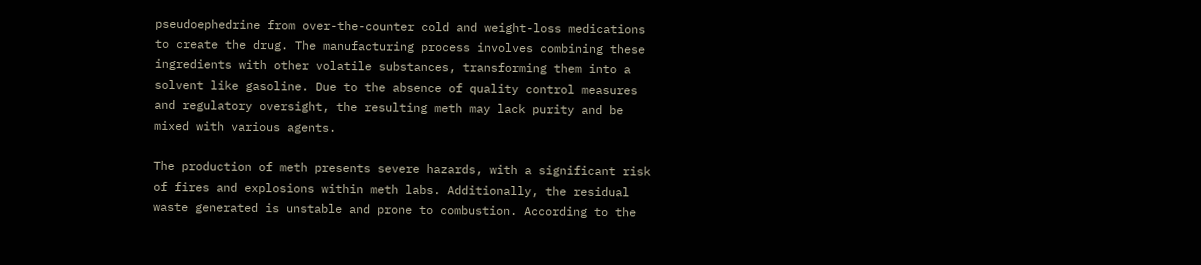pseudoephedrine from over-the-counter cold and weight-loss medications to create the drug. The manufacturing process involves combining these ingredients with other volatile substances, transforming them into a solvent like gasoline. Due to the absence of quality control measures and regulatory oversight, the resulting meth may lack purity and be mixed with various agents.

The production of meth presents severe hazards, with a significant risk of fires and explosions within meth labs. Additionally, the residual waste generated is unstable and prone to combustion. According to the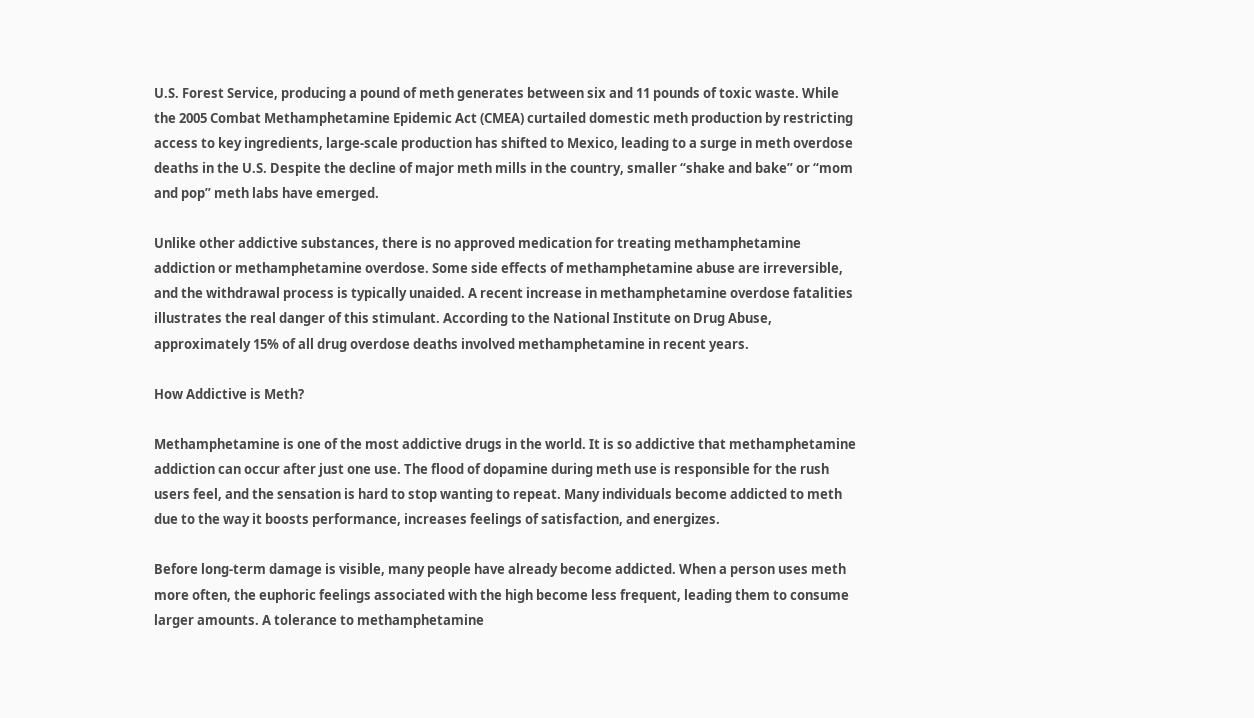U.S. Forest Service, producing a pound of meth generates between six and 11 pounds of toxic waste. While the 2005 Combat Methamphetamine Epidemic Act (CMEA) curtailed domestic meth production by restricting access to key ingredients, large-scale production has shifted to Mexico, leading to a surge in meth overdose deaths in the U.S. Despite the decline of major meth mills in the country, smaller “shake and bake” or “mom and pop” meth labs have emerged.

Unlike other addictive substances, there is no approved medication for treating methamphetamine addiction or methamphetamine overdose. Some side effects of methamphetamine abuse are irreversible, and the withdrawal process is typically unaided. A recent increase in methamphetamine overdose fatalities illustrates the real danger of this stimulant. According to the National Institute on Drug Abuse, approximately 15% of all drug overdose deaths involved methamphetamine in recent years.

How Addictive is Meth?

Methamphetamine is one of the most addictive drugs in the world. It is so addictive that methamphetamine addiction can occur after just one use. The flood of dopamine during meth use is responsible for the rush users feel, and the sensation is hard to stop wanting to repeat. Many individuals become addicted to meth due to the way it boosts performance, increases feelings of satisfaction, and energizes.

Before long-term damage is visible, many people have already become addicted. When a person uses meth more often, the euphoric feelings associated with the high become less frequent, leading them to consume larger amounts. A tolerance to methamphetamine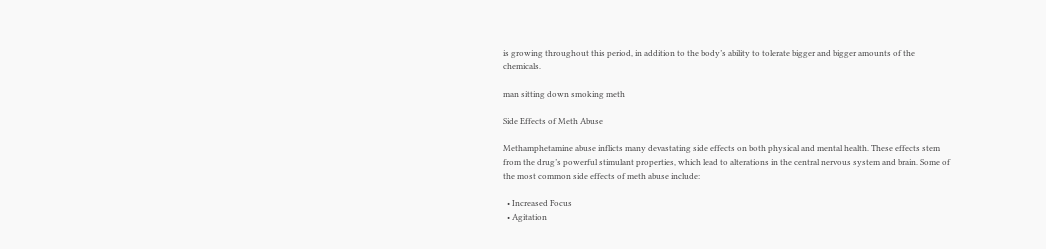is growing throughout this period, in addition to the body’s ability to tolerate bigger and bigger amounts of the chemicals.

man sitting down smoking meth

Side Effects of Meth Abuse

Methamphetamine abuse inflicts many devastating side effects on both physical and mental health. These effects stem from the drug’s powerful stimulant properties, which lead to alterations in the central nervous system and brain. Some of the most common side effects of meth abuse include:

  • Increased Focus
  • Agitation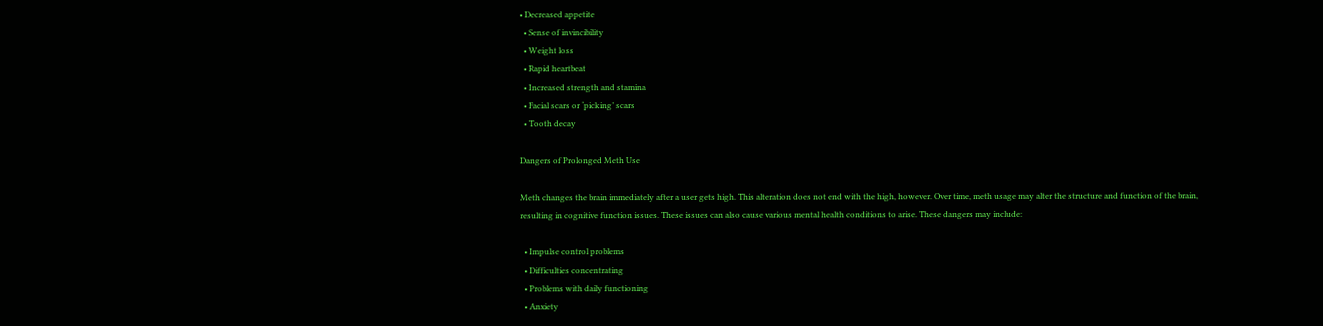• Decreased appetite
  • Sense of invincibility
  • Weight loss
  • Rapid heartbeat
  • Increased strength and stamina
  • Facial scars or ‘picking’ scars
  • Tooth decay

Dangers of Prolonged Meth Use

Meth changes the brain immediately after a user gets high. This alteration does not end with the high, however. Over time, meth usage may alter the structure and function of the brain, resulting in cognitive function issues. These issues can also cause various mental health conditions to arise. These dangers may include:

  • Impulse control problems
  • Difficulties concentrating
  • Problems with daily functioning
  • Anxiety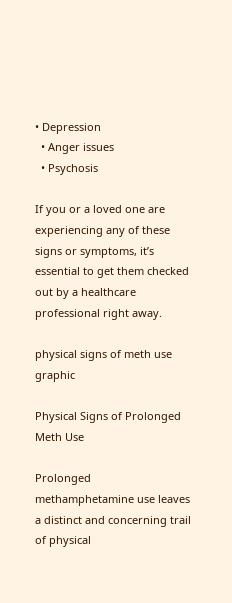• Depression
  • Anger issues
  • Psychosis

If you or a loved one are experiencing any of these signs or symptoms, it’s essential to get them checked out by a healthcare professional right away.

physical signs of meth use graphic

Physical Signs of Prolonged Meth Use

Prolonged methamphetamine use leaves a distinct and concerning trail of physical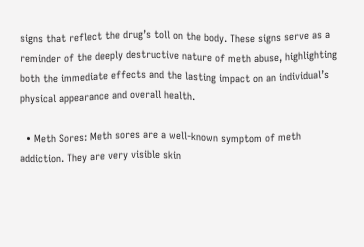signs that reflect the drug’s toll on the body. These signs serve as a reminder of the deeply destructive nature of meth abuse, highlighting both the immediate effects and the lasting impact on an individual’s physical appearance and overall health.

  • Meth Sores: Meth sores are a well-known symptom of meth addiction. They are very visible skin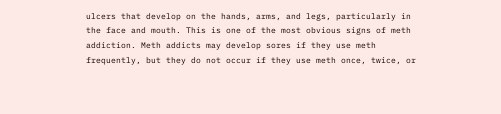ulcers that develop on the hands, arms, and legs, particularly in the face and mouth. This is one of the most obvious signs of meth addiction. Meth addicts may develop sores if they use meth frequently, but they do not occur if they use meth once, twice, or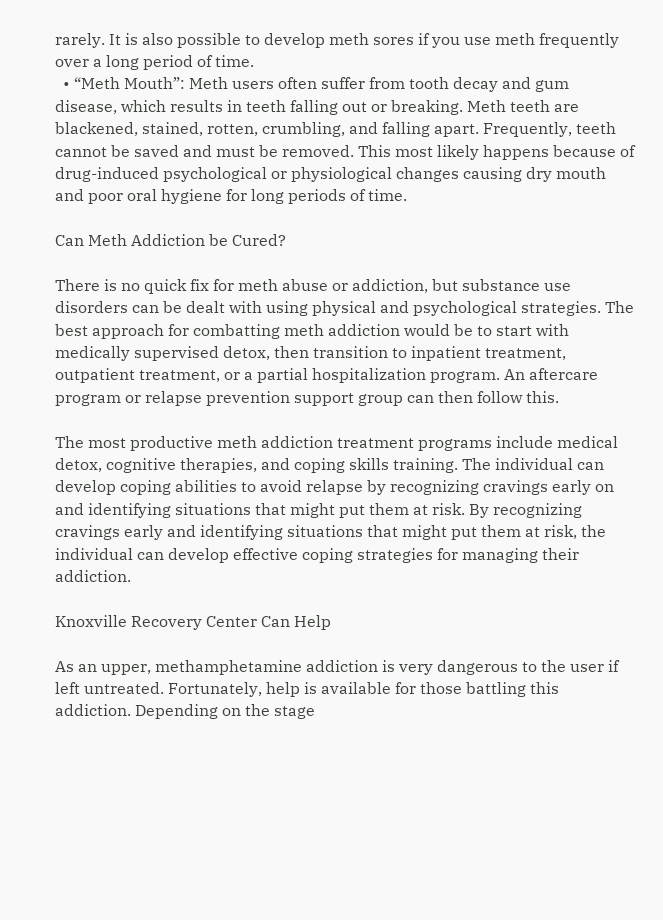rarely. It is also possible to develop meth sores if you use meth frequently over a long period of time.
  • “Meth Mouth”: Meth users often suffer from tooth decay and gum disease, which results in teeth falling out or breaking. Meth teeth are blackened, stained, rotten, crumbling, and falling apart. Frequently, teeth cannot be saved and must be removed. This most likely happens because of drug-induced psychological or physiological changes causing dry mouth and poor oral hygiene for long periods of time.

Can Meth Addiction be Cured?

There is no quick fix for meth abuse or addiction, but substance use disorders can be dealt with using physical and psychological strategies. The best approach for combatting meth addiction would be to start with medically supervised detox, then transition to inpatient treatment, outpatient treatment, or a partial hospitalization program. An aftercare program or relapse prevention support group can then follow this.

The most productive meth addiction treatment programs include medical detox, cognitive therapies, and coping skills training. The individual can develop coping abilities to avoid relapse by recognizing cravings early on and identifying situations that might put them at risk. By recognizing cravings early and identifying situations that might put them at risk, the individual can develop effective coping strategies for managing their addiction.

Knoxville Recovery Center Can Help

As an upper, methamphetamine addiction is very dangerous to the user if left untreated. Fortunately, help is available for those battling this addiction. Depending on the stage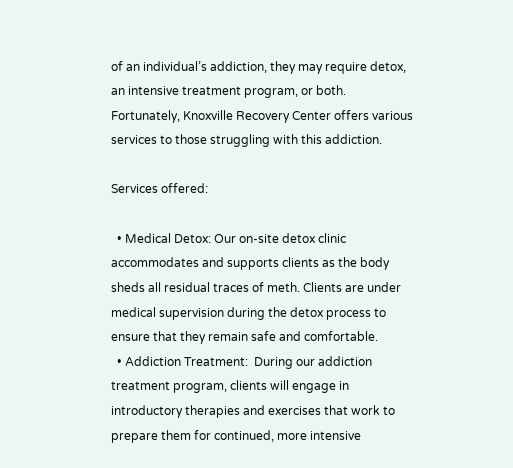of an individual’s addiction, they may require detox, an intensive treatment program, or both. Fortunately, Knoxville Recovery Center offers various services to those struggling with this addiction.

Services offered:

  • Medical Detox: Our on-site detox clinic accommodates and supports clients as the body sheds all residual traces of meth. Clients are under medical supervision during the detox process to ensure that they remain safe and comfortable.
  • Addiction Treatment:  During our addiction treatment program, clients will engage in introductory therapies and exercises that work to prepare them for continued, more intensive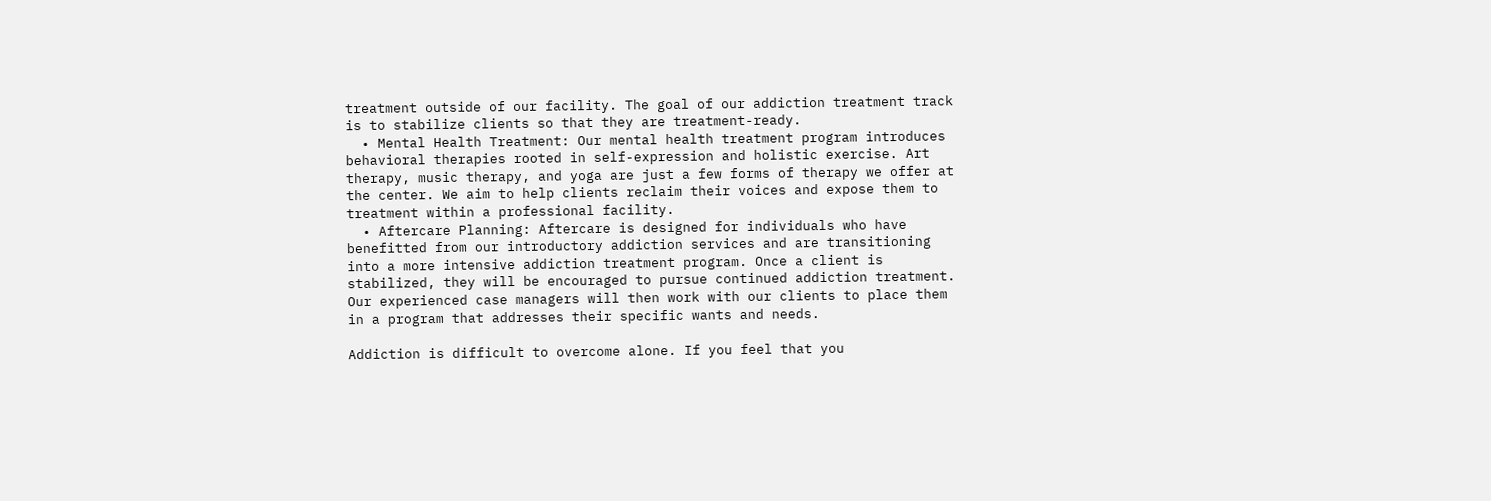treatment outside of our facility. The goal of our addiction treatment track is to stabilize clients so that they are treatment-ready.
  • Mental Health Treatment: Our mental health treatment program introduces behavioral therapies rooted in self-expression and holistic exercise. Art therapy, music therapy, and yoga are just a few forms of therapy we offer at the center. We aim to help clients reclaim their voices and expose them to treatment within a professional facility.
  • Aftercare Planning: Aftercare is designed for individuals who have benefitted from our introductory addiction services and are transitioning into a more intensive addiction treatment program. Once a client is stabilized, they will be encouraged to pursue continued addiction treatment. Our experienced case managers will then work with our clients to place them in a program that addresses their specific wants and needs.

Addiction is difficult to overcome alone. If you feel that you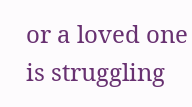or a loved one is struggling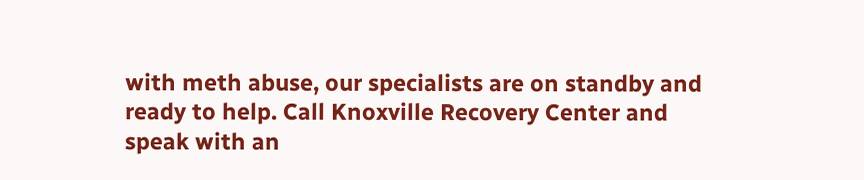with meth abuse, our specialists are on standby and ready to help. Call Knoxville Recovery Center and speak with an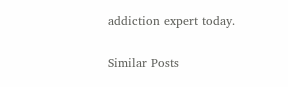addiction expert today.

Similar Posts